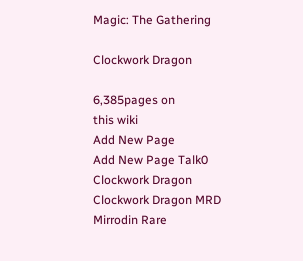Magic: The Gathering

Clockwork Dragon

6,385pages on
this wiki
Add New Page
Add New Page Talk0
Clockwork Dragon
Clockwork Dragon MRD
Mirrodin Rare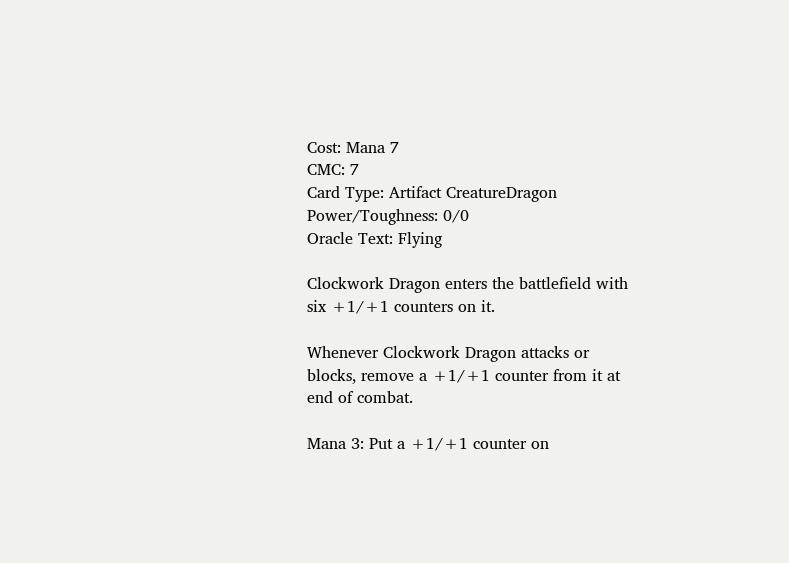Cost: Mana 7
CMC: 7
Card Type: Artifact CreatureDragon
Power/Toughness: 0/0
Oracle Text: Flying

Clockwork Dragon enters the battlefield with six +1/+1 counters on it.

Whenever Clockwork Dragon attacks or blocks, remove a +1/+1 counter from it at end of combat.

Mana 3: Put a +1/+1 counter on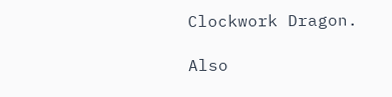Clockwork Dragon.

Also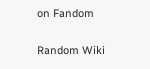on Fandom

Random Wiki